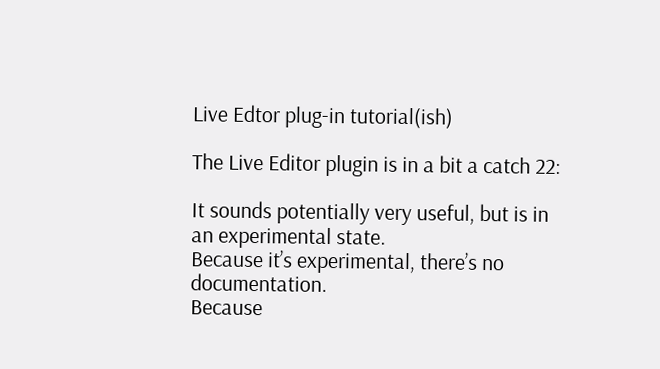Live Edtor plug-in tutorial(ish)

The Live Editor plugin is in a bit a catch 22:

It sounds potentially very useful, but is in an experimental state.
Because it’s experimental, there’s no documentation.
Because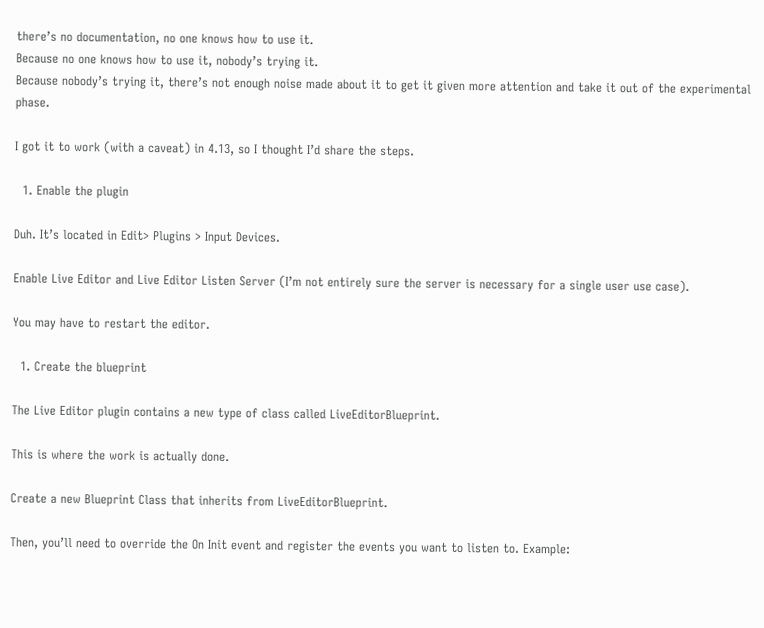there’s no documentation, no one knows how to use it.
Because no one knows how to use it, nobody’s trying it.
Because nobody’s trying it, there’s not enough noise made about it to get it given more attention and take it out of the experimental phase.

I got it to work (with a caveat) in 4.13, so I thought I’d share the steps.

  1. Enable the plugin

Duh. It’s located in Edit> Plugins > Input Devices.

Enable Live Editor and Live Editor Listen Server (I’m not entirely sure the server is necessary for a single user use case).

You may have to restart the editor.

  1. Create the blueprint

The Live Editor plugin contains a new type of class called LiveEditorBlueprint.

This is where the work is actually done.

Create a new Blueprint Class that inherits from LiveEditorBlueprint.

Then, you’ll need to override the On Init event and register the events you want to listen to. Example: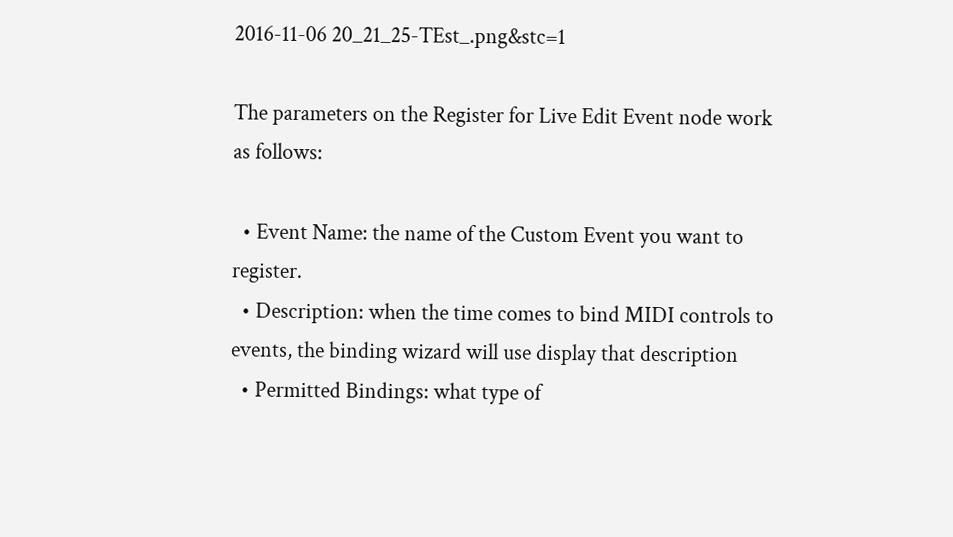2016-11-06 20_21_25-TEst_.png&stc=1

The parameters on the Register for Live Edit Event node work as follows:

  • Event Name: the name of the Custom Event you want to register.
  • Description: when the time comes to bind MIDI controls to events, the binding wizard will use display that description
  • Permitted Bindings: what type of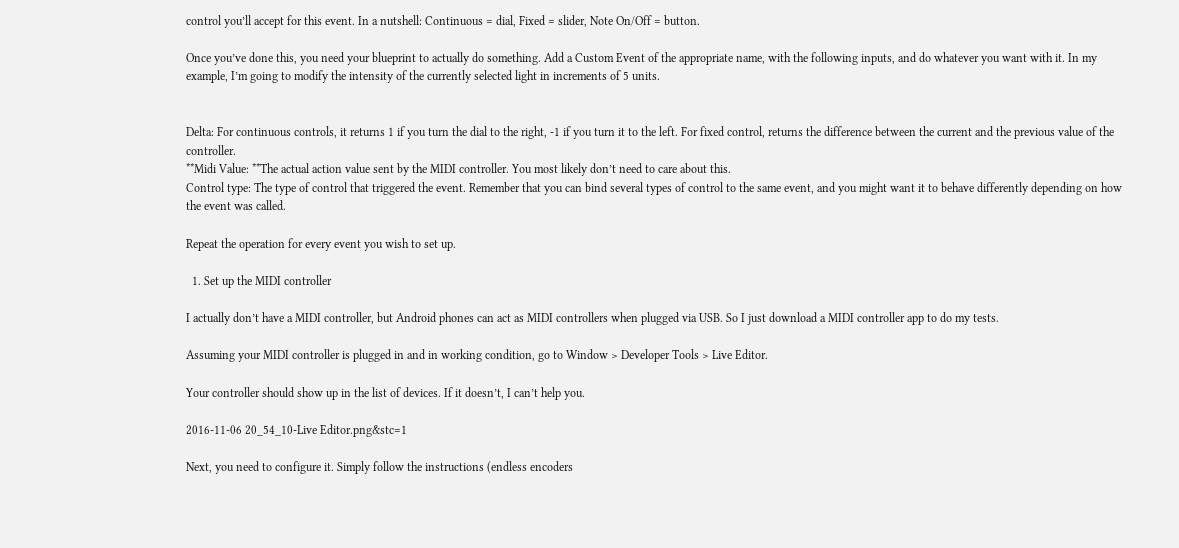control you’ll accept for this event. In a nutshell: Continuous = dial, Fixed = slider, Note On/Off = button.

Once you’ve done this, you need your blueprint to actually do something. Add a Custom Event of the appropriate name, with the following inputs, and do whatever you want with it. In my example, I’m going to modify the intensity of the currently selected light in increments of 5 units.


Delta: For continuous controls, it returns 1 if you turn the dial to the right, -1 if you turn it to the left. For fixed control, returns the difference between the current and the previous value of the controller.
**Midi Value: **The actual action value sent by the MIDI controller. You most likely don’t need to care about this.
Control type: The type of control that triggered the event. Remember that you can bind several types of control to the same event, and you might want it to behave differently depending on how the event was called.

Repeat the operation for every event you wish to set up.

  1. Set up the MIDI controller

I actually don’t have a MIDI controller, but Android phones can act as MIDI controllers when plugged via USB. So I just download a MIDI controller app to do my tests.

Assuming your MIDI controller is plugged in and in working condition, go to Window > Developer Tools > Live Editor.

Your controller should show up in the list of devices. If it doesn’t, I can’t help you.

2016-11-06 20_54_10-Live Editor.png&stc=1

Next, you need to configure it. Simply follow the instructions (endless encoders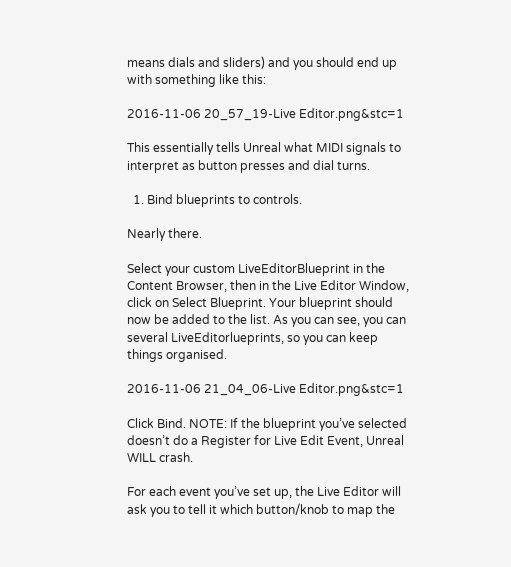means dials and sliders) and you should end up with something like this:

2016-11-06 20_57_19-Live Editor.png&stc=1

This essentially tells Unreal what MIDI signals to interpret as button presses and dial turns.

  1. Bind blueprints to controls.

Nearly there.

Select your custom LiveEditorBlueprint in the Content Browser, then in the Live Editor Window, click on Select Blueprint. Your blueprint should now be added to the list. As you can see, you can several LiveEditorlueprints, so you can keep things organised.

2016-11-06 21_04_06-Live Editor.png&stc=1

Click Bind. NOTE: If the blueprint you’ve selected doesn’t do a Register for Live Edit Event, Unreal WILL crash.

For each event you’ve set up, the Live Editor will ask you to tell it which button/knob to map the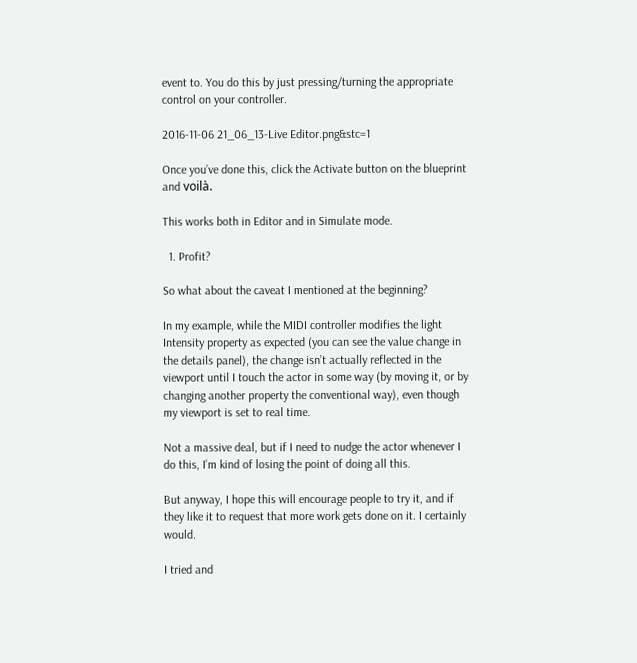event to. You do this by just pressing/turning the appropriate control on your controller.

2016-11-06 21_06_13-Live Editor.png&stc=1

Once you’ve done this, click the Activate button on the blueprint and voilà.

This works both in Editor and in Simulate mode.

  1. Profit?

So what about the caveat I mentioned at the beginning?

In my example, while the MIDI controller modifies the light Intensity property as expected (you can see the value change in the details panel), the change isn’t actually reflected in the viewport until I touch the actor in some way (by moving it, or by changing another property the conventional way), even though my viewport is set to real time.

Not a massive deal, but if I need to nudge the actor whenever I do this, I’m kind of losing the point of doing all this.

But anyway, I hope this will encourage people to try it, and if they like it to request that more work gets done on it. I certainly would.

I tried and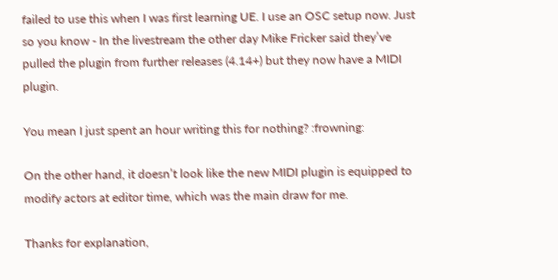failed to use this when I was first learning UE. I use an OSC setup now. Just so you know - In the livestream the other day Mike Fricker said they’ve pulled the plugin from further releases (4.14+) but they now have a MIDI plugin.

You mean I just spent an hour writing this for nothing? :frowning:

On the other hand, it doesn’t look like the new MIDI plugin is equipped to modify actors at editor time, which was the main draw for me.

Thanks for explanation,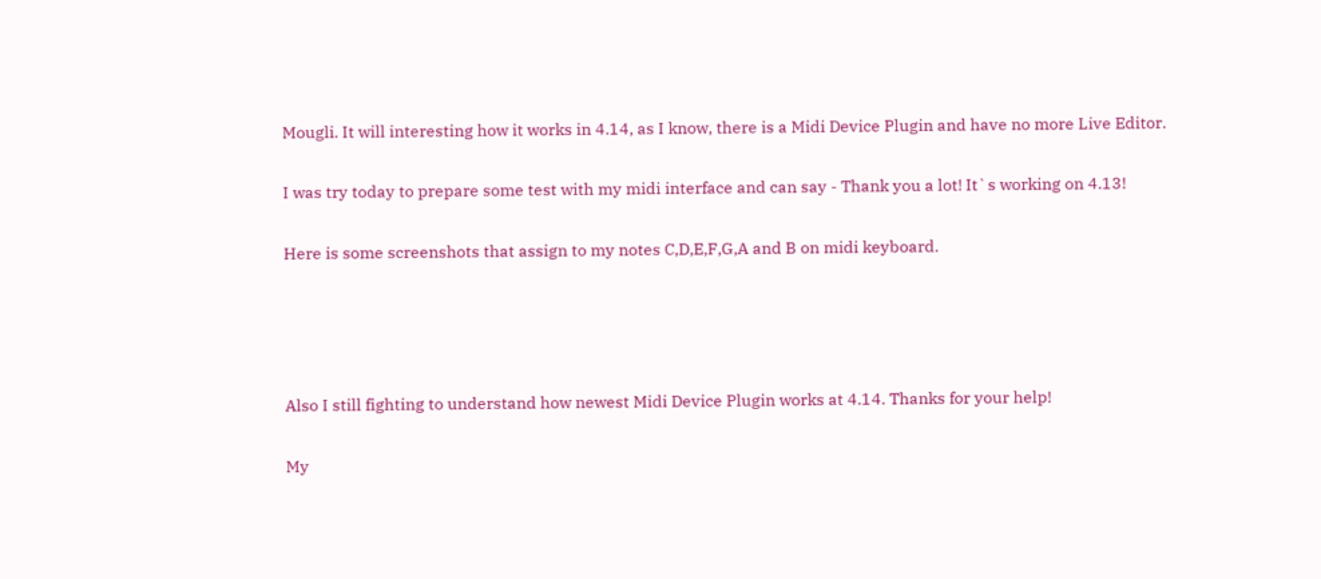Mougli. It will interesting how it works in 4.14, as I know, there is a Midi Device Plugin and have no more Live Editor.

I was try today to prepare some test with my midi interface and can say - Thank you a lot! It`s working on 4.13!

Here is some screenshots that assign to my notes C,D,E,F,G,A and B on midi keyboard.




Also I still fighting to understand how newest Midi Device Plugin works at 4.14. Thanks for your help!

My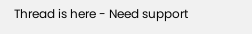Thread is here - Need support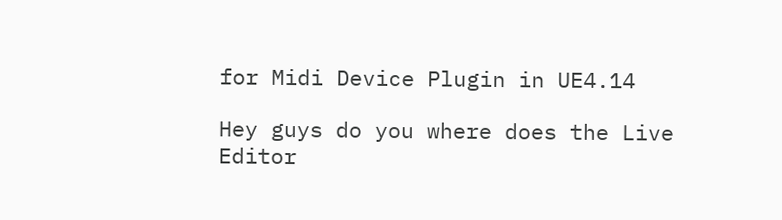for Midi Device Plugin in UE4.14

Hey guys do you where does the Live Editor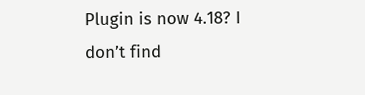Plugin is now 4.18? I don’t find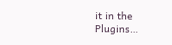it in the Plugins…